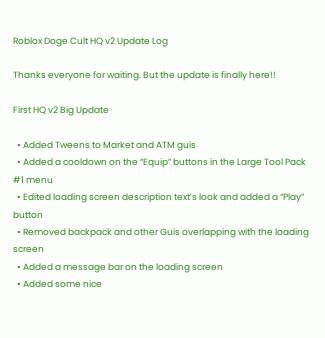Roblox Doge Cult HQ v2 Update Log

Thanks everyone for waiting. But the update is finally here!!

First HQ v2 Big Update

  • Added Tweens to Market and ATM guis
  • Added a cooldown on the “Equip” buttons in the Large Tool Pack #1 menu
  • Edited loading screen description text’s look and added a “Play” button
  • Removed backpack and other Guis overlapping with the loading screen
  • Added a message bar on the loading screen
  • Added some nice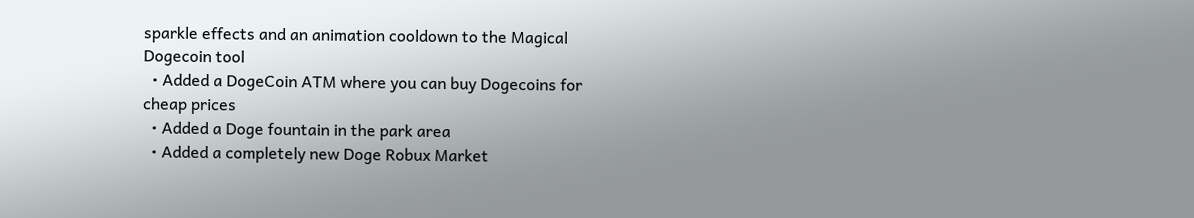sparkle effects and an animation cooldown to the Magical Dogecoin tool
  • Added a DogeCoin ATM where you can buy Dogecoins for cheap prices
  • Added a Doge fountain in the park area
  • Added a completely new Doge Robux Market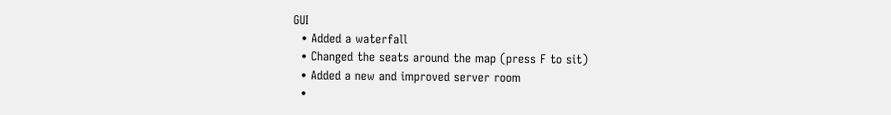GUI
  • Added a waterfall
  • Changed the seats around the map (press F to sit)
  • Added a new and improved server room
  •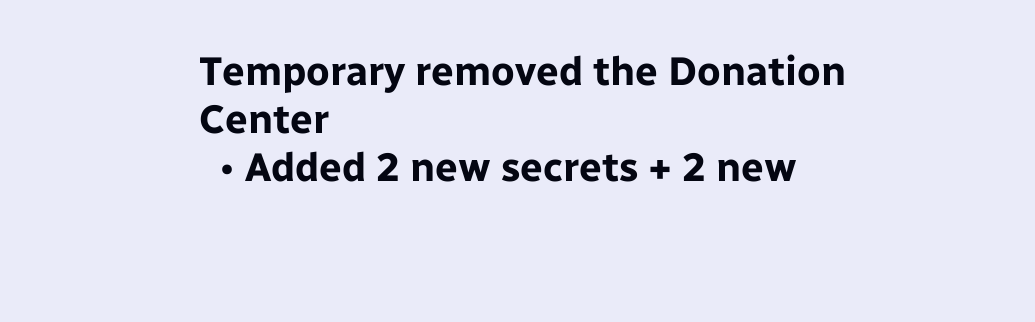Temporary removed the Donation Center
  • Added 2 new secrets + 2 new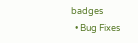badges
  • Bug Fixes